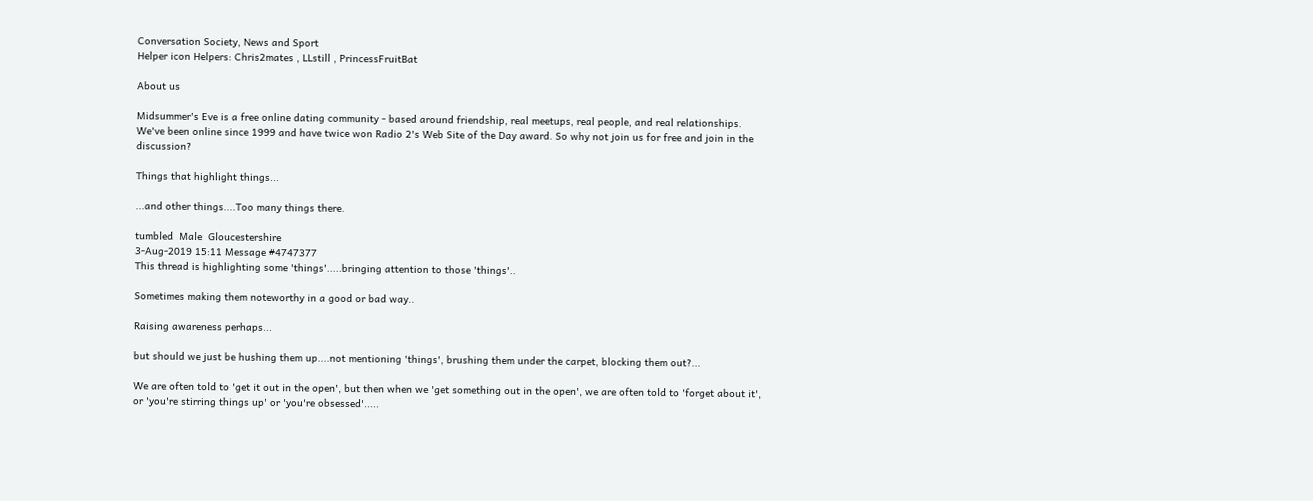Conversation Society, News and Sport
Helper icon Helpers: Chris2mates , LLstill , PrincessFruitBat

About us

Midsummer's Eve is a free online dating community - based around friendship, real meetups, real people, and real relationships. We've been online since 1999 and have twice won Radio 2's Web Site of the Day award. So why not join us for free and join in the discussion?

Things that highlight things...

...and other things....Too many things there.

tumbled  Male  Gloucestershire
3-Aug-2019 15:11 Message #4747377
This thread is highlighting some 'things'.....bringing attention to those 'things'..

Sometimes making them noteworthy in a good or bad way..

Raising awareness perhaps...

but should we just be hushing them up....not mentioning 'things', brushing them under the carpet, blocking them out?...

We are often told to 'get it out in the open', but then when we 'get something out in the open', we are often told to 'forget about it', or 'you're stirring things up' or 'you're obsessed'.....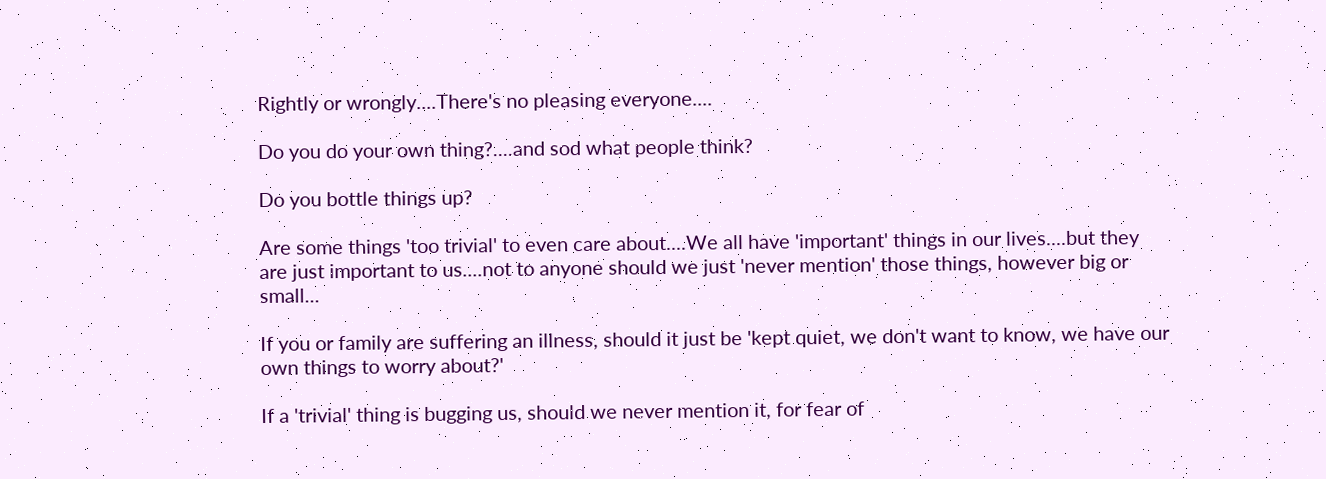Rightly or wrongly....There's no pleasing everyone....

Do you do your own thing?....and sod what people think?

Do you bottle things up?

Are some things 'too trivial' to even care about....We all have 'important' things in our lives....but they are just important to us....not to anyone should we just 'never mention' those things, however big or small...

If you or family are suffering an illness, should it just be 'kept quiet, we don't want to know, we have our own things to worry about?'

If a 'trivial' thing is bugging us, should we never mention it, for fear of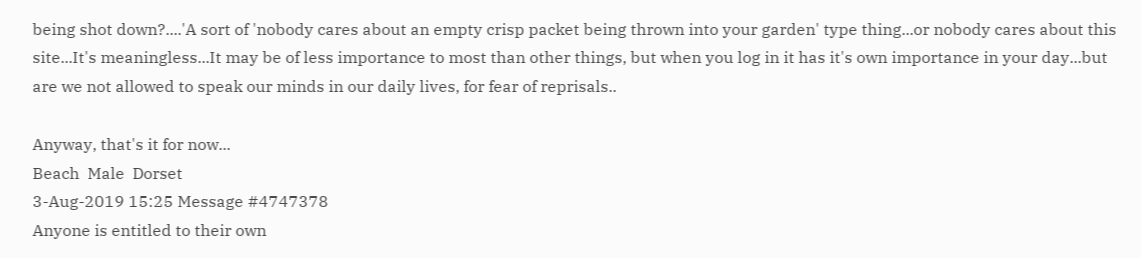being shot down?....'A sort of 'nobody cares about an empty crisp packet being thrown into your garden' type thing...or nobody cares about this site...It's meaningless...It may be of less importance to most than other things, but when you log in it has it's own importance in your day...but are we not allowed to speak our minds in our daily lives, for fear of reprisals..

Anyway, that's it for now...
Beach  Male  Dorset
3-Aug-2019 15:25 Message #4747378
Anyone is entitled to their own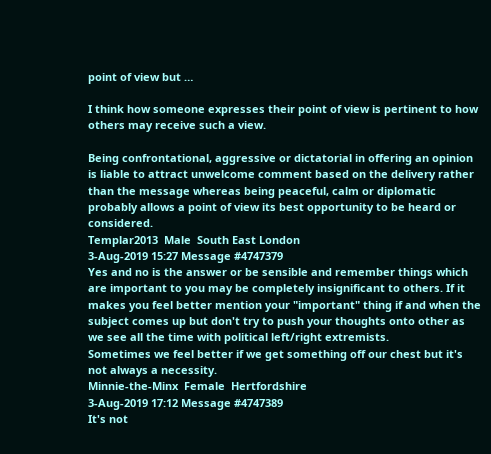point of view but …

I think how someone expresses their point of view is pertinent to how others may receive such a view.

Being confrontational, aggressive or dictatorial in offering an opinion is liable to attract unwelcome comment based on the delivery rather than the message whereas being peaceful, calm or diplomatic probably allows a point of view its best opportunity to be heard or considered.
Templar2013  Male  South East London
3-Aug-2019 15:27 Message #4747379
Yes and no is the answer or be sensible and remember things which are important to you may be completely insignificant to others. If it makes you feel better mention your "important" thing if and when the subject comes up but don't try to push your thoughts onto other as we see all the time with political left/right extremists.
Sometimes we feel better if we get something off our chest but it's not always a necessity.
Minnie-the-Minx  Female  Hertfordshire
3-Aug-2019 17:12 Message #4747389
It's not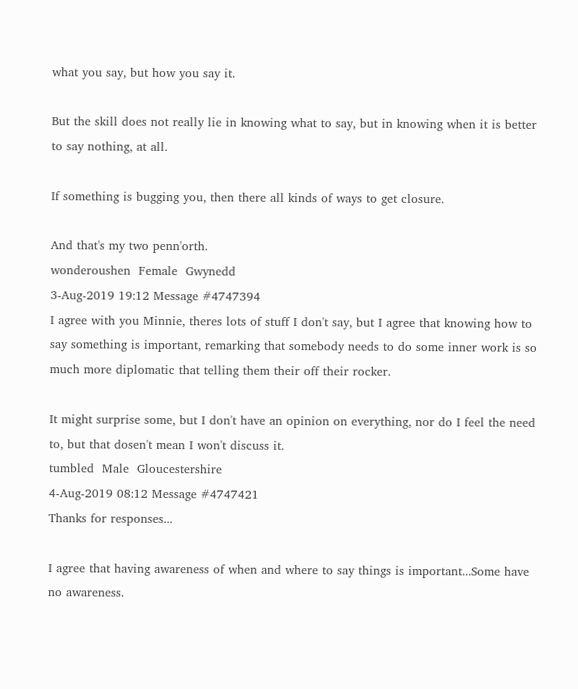what you say, but how you say it.

But the skill does not really lie in knowing what to say, but in knowing when it is better to say nothing, at all.

If something is bugging you, then there all kinds of ways to get closure.

And that's my two penn'orth.
wonderoushen  Female  Gwynedd
3-Aug-2019 19:12 Message #4747394
I agree with you Minnie, theres lots of stuff I don't say, but I agree that knowing how to say something is important, remarking that somebody needs to do some inner work is so much more diplomatic that telling them their off their rocker.

It might surprise some, but I don't have an opinion on everything, nor do I feel the need to, but that dosen't mean I won't discuss it.
tumbled  Male  Gloucestershire
4-Aug-2019 08:12 Message #4747421
Thanks for responses...

I agree that having awareness of when and where to say things is important...Some have no awareness.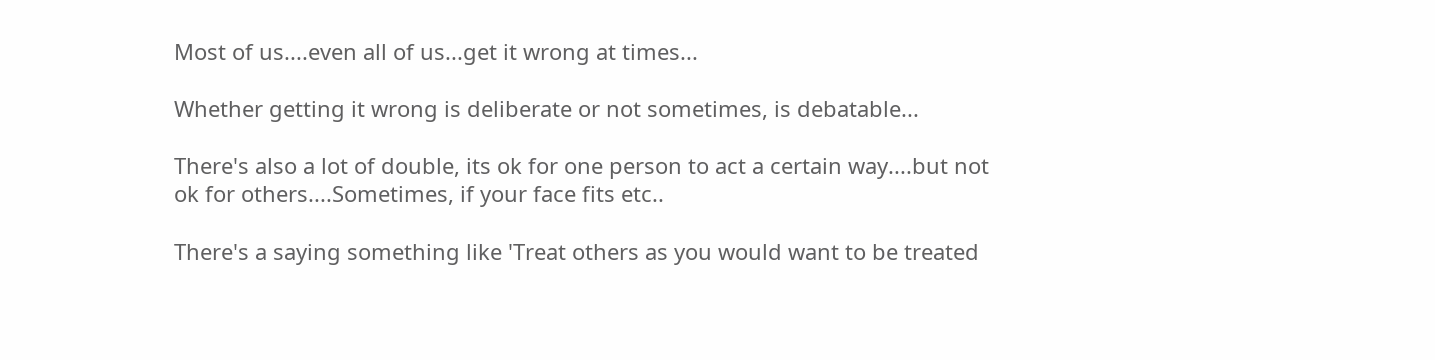Most of us....even all of us...get it wrong at times...

Whether getting it wrong is deliberate or not sometimes, is debatable...

There's also a lot of double, its ok for one person to act a certain way....but not ok for others....Sometimes, if your face fits etc..

There's a saying something like 'Treat others as you would want to be treated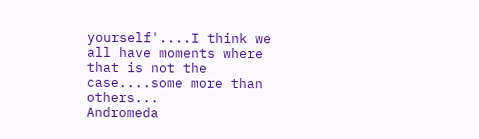yourself'....I think we all have moments where that is not the case....some more than others...
Andromeda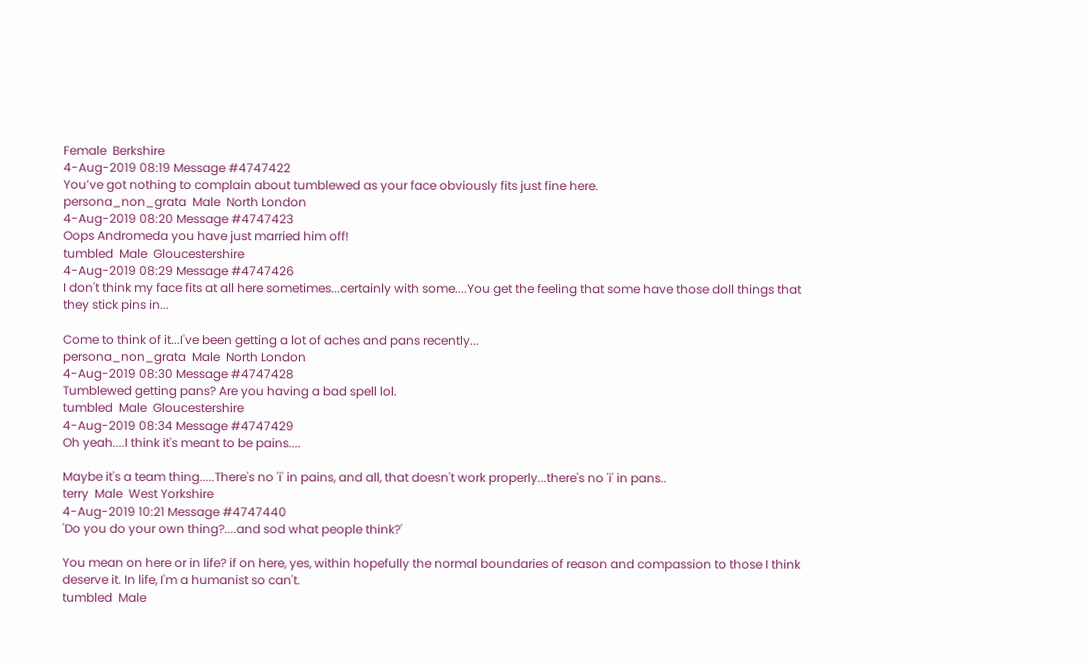Female  Berkshire
4-Aug-2019 08:19 Message #4747422
You’ve got nothing to complain about tumblewed as your face obviously fits just fine here.
persona_non_grata  Male  North London
4-Aug-2019 08:20 Message #4747423
Oops Andromeda you have just married him off!
tumbled  Male  Gloucestershire
4-Aug-2019 08:29 Message #4747426
I don't think my face fits at all here sometimes...certainly with some....You get the feeling that some have those doll things that they stick pins in...

Come to think of it...I've been getting a lot of aches and pans recently...
persona_non_grata  Male  North London
4-Aug-2019 08:30 Message #4747428
Tumblewed getting pans? Are you having a bad spell lol.
tumbled  Male  Gloucestershire
4-Aug-2019 08:34 Message #4747429
Oh yeah....I think it's meant to be pains....

Maybe it's a team thing.....There's no 'i' in pains, and all, that doesn't work properly...there's no 'i' in pans..
terry  Male  West Yorkshire
4-Aug-2019 10:21 Message #4747440
'Do you do your own thing?....and sod what people think?'

You mean on here or in life? if on here, yes, within hopefully the normal boundaries of reason and compassion to those I think deserve it. In life, I'm a humanist so can't.
tumbled  Male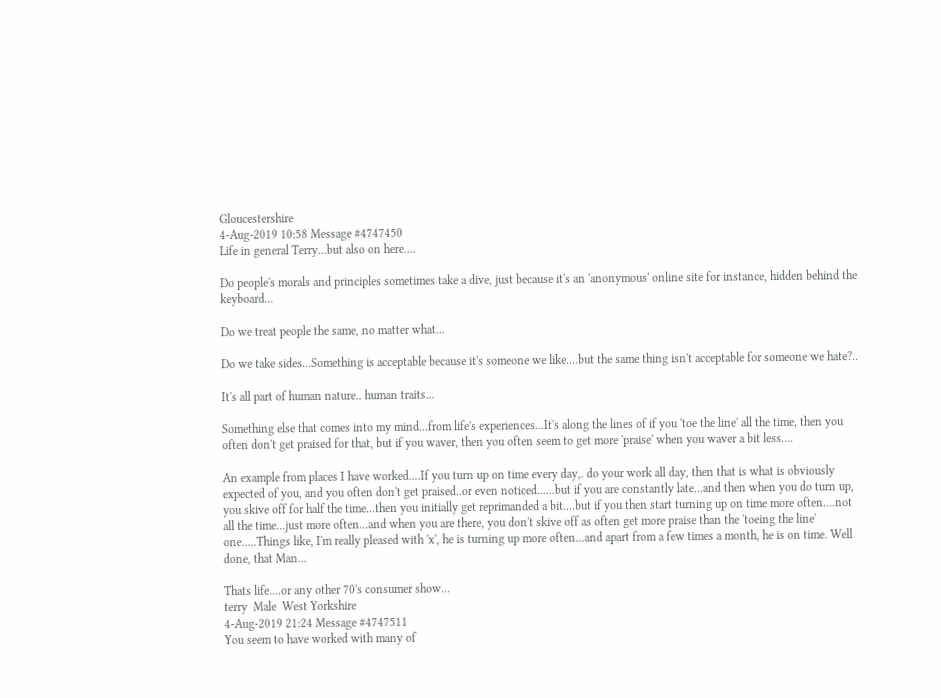Gloucestershire
4-Aug-2019 10:58 Message #4747450
Life in general Terry...but also on here....

Do people's morals and principles sometimes take a dive, just because it's an 'anonymous' online site for instance, hidden behind the keyboard...

Do we treat people the same, no matter what...

Do we take sides...Something is acceptable because it's someone we like....but the same thing isn't acceptable for someone we hate?..

It's all part of human nature.. human traits...

Something else that comes into my mind...from life's experiences...It's along the lines of if you 'toe the line' all the time, then you often don't get praised for that, but if you waver, then you often seem to get more 'praise' when you waver a bit less....

An example from places I have worked....If you turn up on time every day,. do your work all day, then that is what is obviously expected of you, and you often don't get praised..or even noticed......but if you are constantly late...and then when you do turn up, you skive off for half the time...then you initially get reprimanded a bit....but if you then start turning up on time more often....not all the time...just more often...and when you are there, you don't skive off as often get more praise than the 'toeing the line' one.....Things like, I'm really pleased with 'x', he is turning up more often...and apart from a few times a month, he is on time. Well done, that Man...

Thats life....or any other 70's consumer show...
terry  Male  West Yorkshire
4-Aug-2019 21:24 Message #4747511
You seem to have worked with many of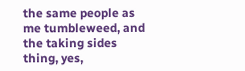the same people as me tumbleweed, and the taking sides thing, yes,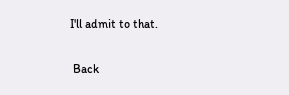I'll admit to that.

 Back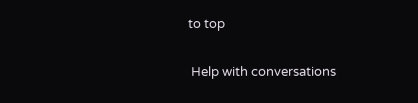to top

 Help with conversations